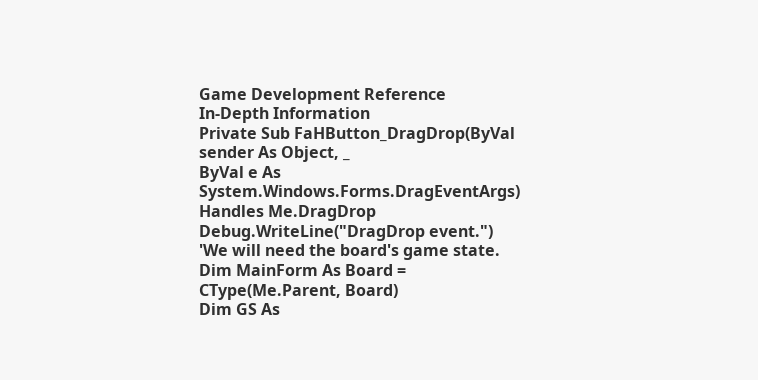Game Development Reference
In-Depth Information
Private Sub FaHButton_DragDrop(ByVal sender As Object, _
ByVal e As System.Windows.Forms.DragEventArgs) Handles Me.DragDrop
Debug.WriteLine("DragDrop event.")
'We will need the board's game state.
Dim MainForm As Board = CType(Me.Parent, Board)
Dim GS As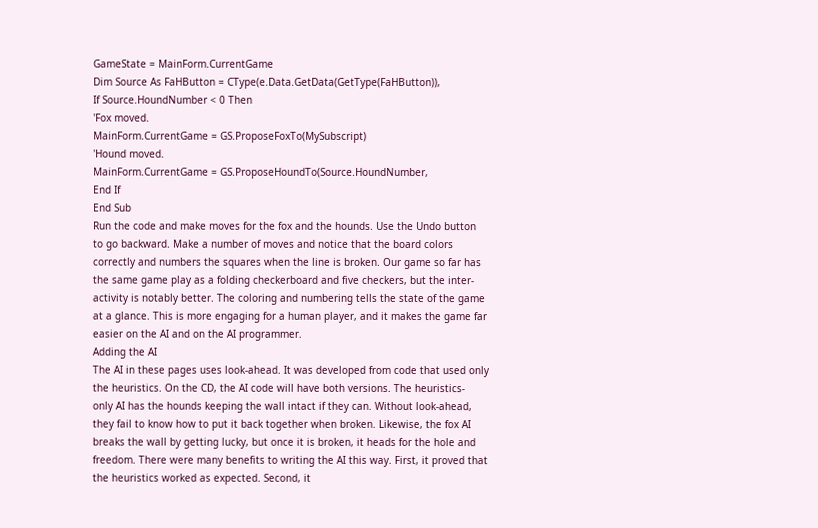GameState = MainForm.CurrentGame
Dim Source As FaHButton = CType(e.Data.GetData(GetType(FaHButton)),
If Source.HoundNumber < 0 Then
'Fox moved.
MainForm.CurrentGame = GS.ProposeFoxTo(MySubscript)
'Hound moved.
MainForm.CurrentGame = GS.ProposeHoundTo(Source.HoundNumber,
End If
End Sub
Run the code and make moves for the fox and the hounds. Use the Undo button
to go backward. Make a number of moves and notice that the board colors
correctly and numbers the squares when the line is broken. Our game so far has
the same game play as a folding checkerboard and five checkers, but the inter-
activity is notably better. The coloring and numbering tells the state of the game
at a glance. This is more engaging for a human player, and it makes the game far
easier on the AI and on the AI programmer.
Adding the AI
The AI in these pages uses look-ahead. It was developed from code that used only
the heuristics. On the CD, the AI code will have both versions. The heuristics-
only AI has the hounds keeping the wall intact if they can. Without look-ahead,
they fail to know how to put it back together when broken. Likewise, the fox AI
breaks the wall by getting lucky, but once it is broken, it heads for the hole and
freedom. There were many benefits to writing the AI this way. First, it proved that
the heuristics worked as expected. Second, it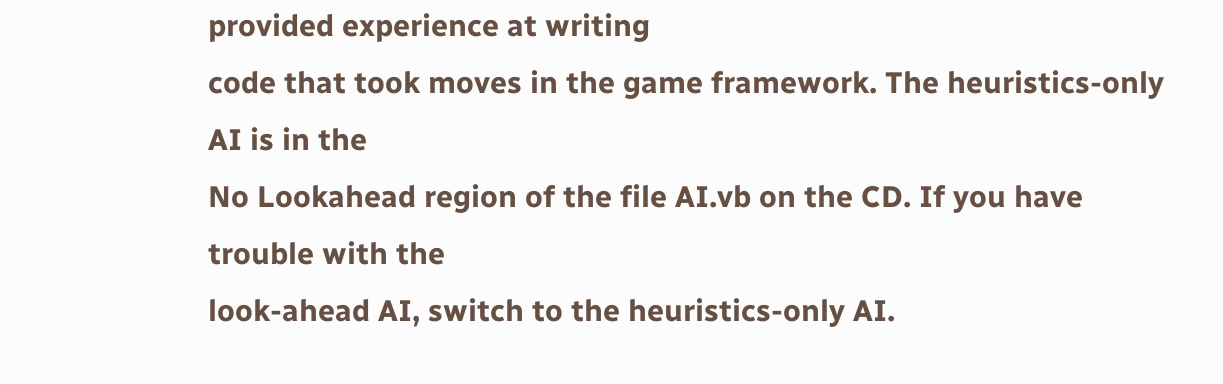provided experience at writing
code that took moves in the game framework. The heuristics-only AI is in the
No Lookahead region of the file AI.vb on the CD. If you have trouble with the
look-ahead AI, switch to the heuristics-only AI.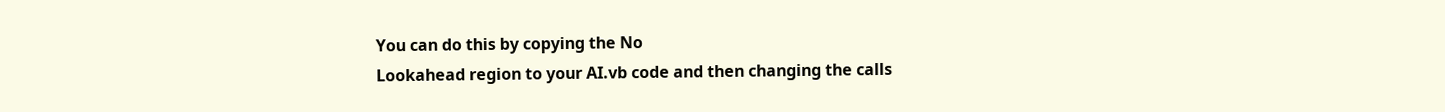You can do this by copying the No
Lookahead region to your AI.vb code and then changing the calls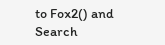to Fox2() and
Search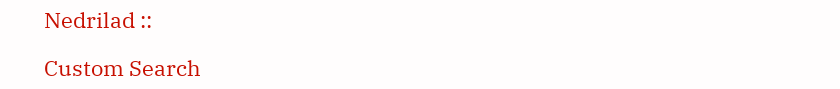Nedrilad ::

Custom Search